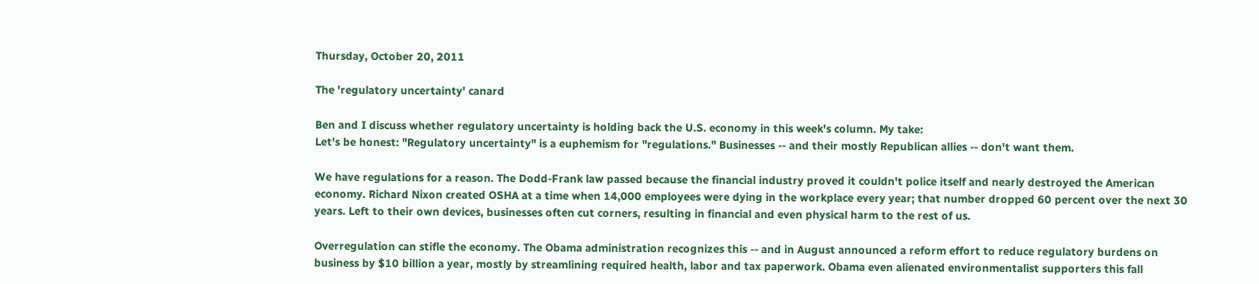Thursday, October 20, 2011

The 'regulatory uncertainty' canard

Ben and I discuss whether regulatory uncertainty is holding back the U.S. economy in this week's column. My take:
Let's be honest: "Regulatory uncertainty" is a euphemism for "regulations." Businesses -- and their mostly Republican allies -- don't want them.

We have regulations for a reason. The Dodd-Frank law passed because the financial industry proved it couldn't police itself and nearly destroyed the American economy. Richard Nixon created OSHA at a time when 14,000 employees were dying in the workplace every year; that number dropped 60 percent over the next 30 years. Left to their own devices, businesses often cut corners, resulting in financial and even physical harm to the rest of us.

Overregulation can stifle the economy. The Obama administration recognizes this -- and in August announced a reform effort to reduce regulatory burdens on business by $10 billion a year, mostly by streamlining required health, labor and tax paperwork. Obama even alienated environmentalist supporters this fall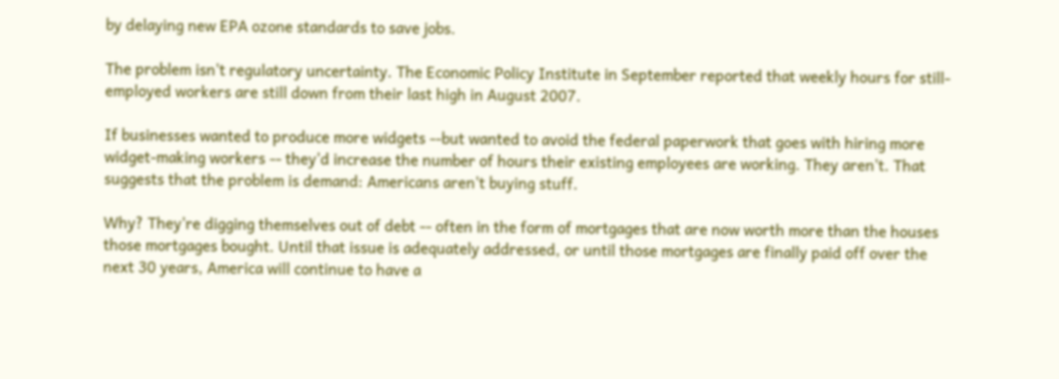by delaying new EPA ozone standards to save jobs.

The problem isn't regulatory uncertainty. The Economic Policy Institute in September reported that weekly hours for still-employed workers are still down from their last high in August 2007.

If businesses wanted to produce more widgets --but wanted to avoid the federal paperwork that goes with hiring more widget-making workers -- they'd increase the number of hours their existing employees are working. They aren't. That suggests that the problem is demand: Americans aren't buying stuff.

Why? They're digging themselves out of debt -- often in the form of mortgages that are now worth more than the houses those mortgages bought. Until that issue is adequately addressed, or until those mortgages are finally paid off over the next 30 years, America will continue to have a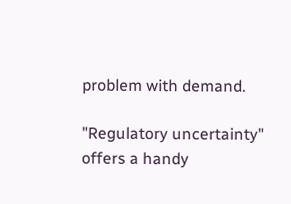problem with demand.

"Regulatory uncertainty" offers a handy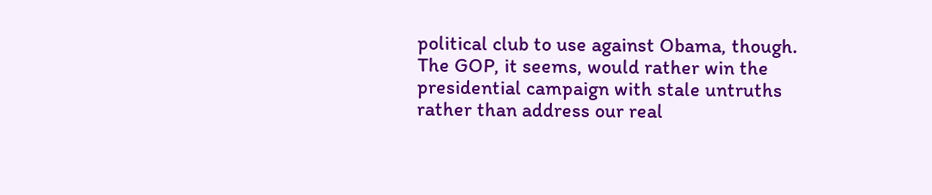political club to use against Obama, though. The GOP, it seems, would rather win the presidential campaign with stale untruths rather than address our real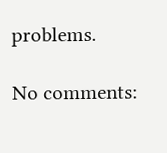problems.

No comments: